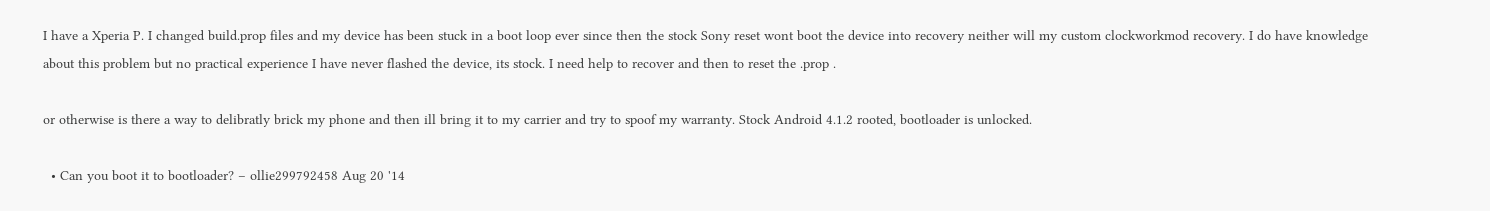I have a Xperia P. I changed build.prop files and my device has been stuck in a boot loop ever since then the stock Sony reset wont boot the device into recovery neither will my custom clockworkmod recovery. I do have knowledge about this problem but no practical experience I have never flashed the device, its stock. I need help to recover and then to reset the .prop .

or otherwise is there a way to delibratly brick my phone and then ill bring it to my carrier and try to spoof my warranty. Stock Android 4.1.2 rooted, bootloader is unlocked.

  • Can you boot it to bootloader? – ollie299792458 Aug 20 '14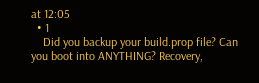at 12:05
  • 1
    Did you backup your build.prop file? Can you boot into ANYTHING? Recovery,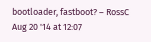bootloader, fastboot? – RossC Aug 20 '14 at 12:07